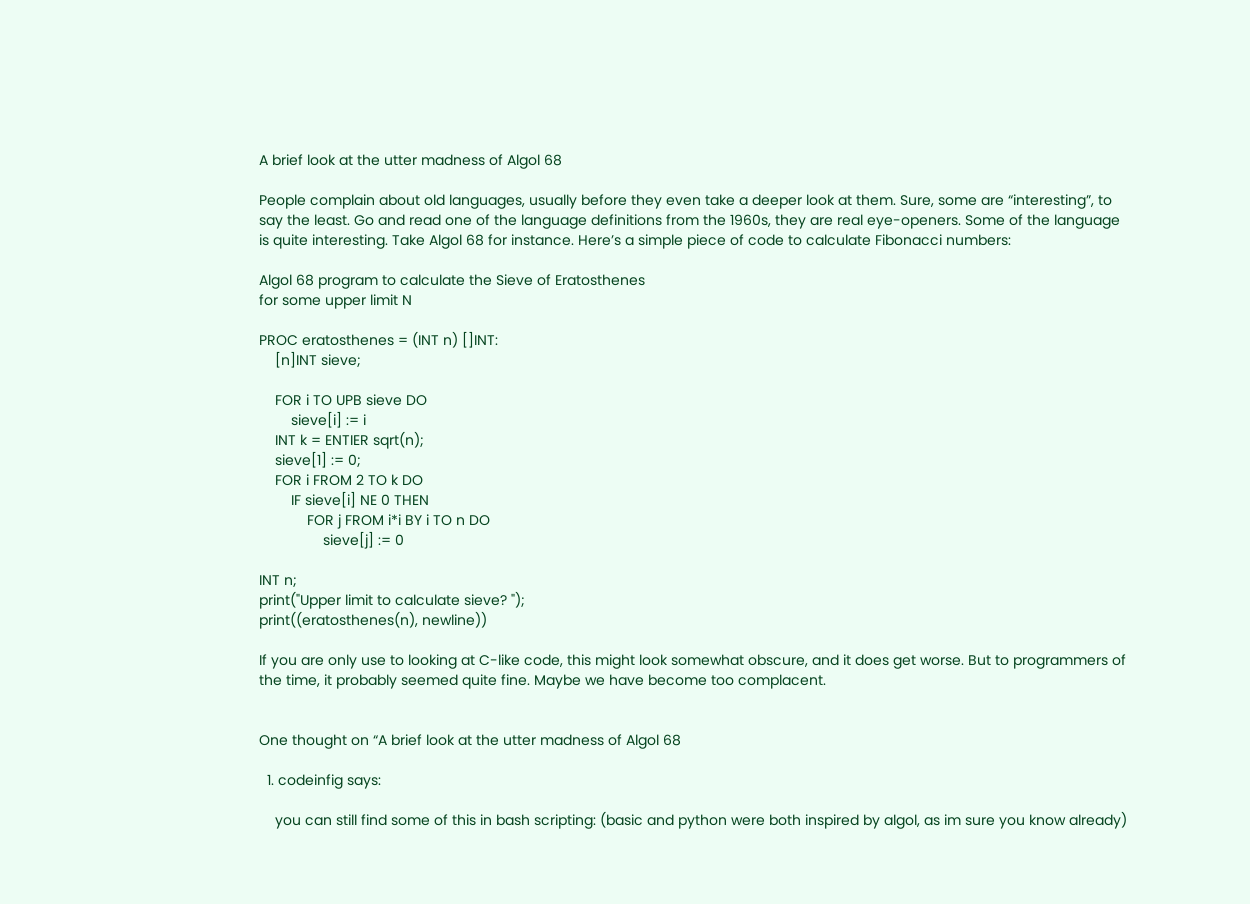A brief look at the utter madness of Algol 68

People complain about old languages, usually before they even take a deeper look at them. Sure, some are “interesting”, to say the least. Go and read one of the language definitions from the 1960s, they are real eye-openers. Some of the language is quite interesting. Take Algol 68 for instance. Here’s a simple piece of code to calculate Fibonacci numbers:

Algol 68 program to calculate the Sieve of Eratosthenes
for some upper limit N

PROC eratosthenes = (INT n) []INT:
    [n]INT sieve;

    FOR i TO UPB sieve DO
        sieve[i] := i
    INT k = ENTIER sqrt(n);
    sieve[1] := 0;
    FOR i FROM 2 TO k DO
        IF sieve[i] NE 0 THEN
            FOR j FROM i*i BY i TO n DO
                sieve[j] := 0

INT n;
print("Upper limit to calculate sieve? ");
print((eratosthenes(n), newline))

If you are only use to looking at C-like code, this might look somewhat obscure, and it does get worse. But to programmers of the time, it probably seemed quite fine. Maybe we have become too complacent.


One thought on “A brief look at the utter madness of Algol 68

  1. codeinfig says:

    you can still find some of this in bash scripting: (basic and python were both inspired by algol, as im sure you know already)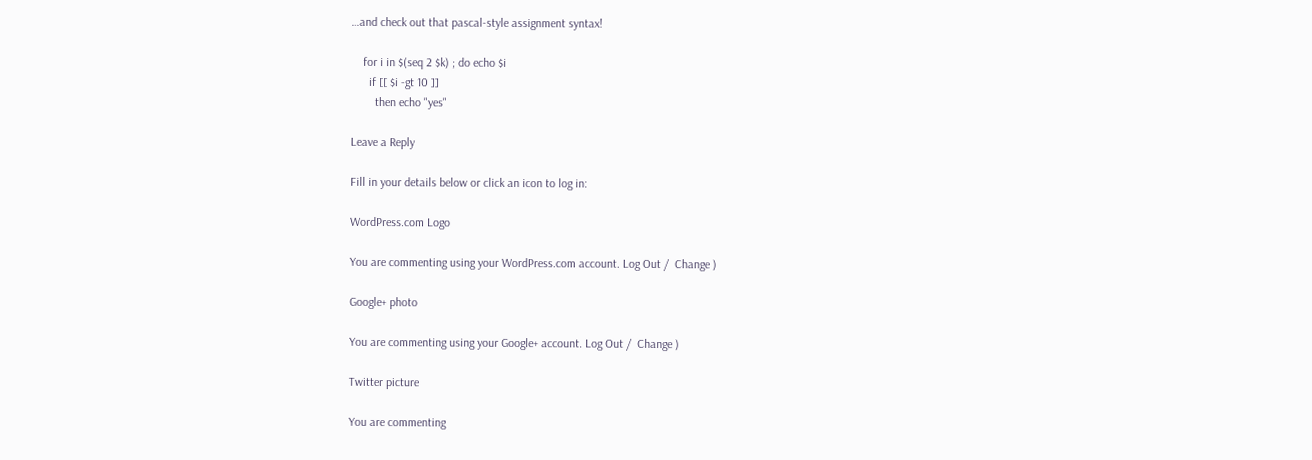…and check out that pascal-style assignment syntax!

    for i in $(seq 2 $k) ; do echo $i
      if [[ $i -gt 10 ]]
        then echo "yes"

Leave a Reply

Fill in your details below or click an icon to log in:

WordPress.com Logo

You are commenting using your WordPress.com account. Log Out /  Change )

Google+ photo

You are commenting using your Google+ account. Log Out /  Change )

Twitter picture

You are commenting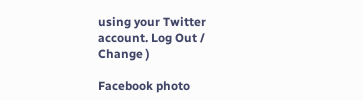using your Twitter account. Log Out /  Change )

Facebook photo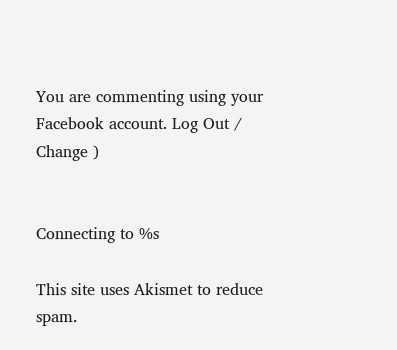You are commenting using your Facebook account. Log Out /  Change )


Connecting to %s

This site uses Akismet to reduce spam.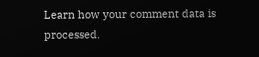Learn how your comment data is processed.